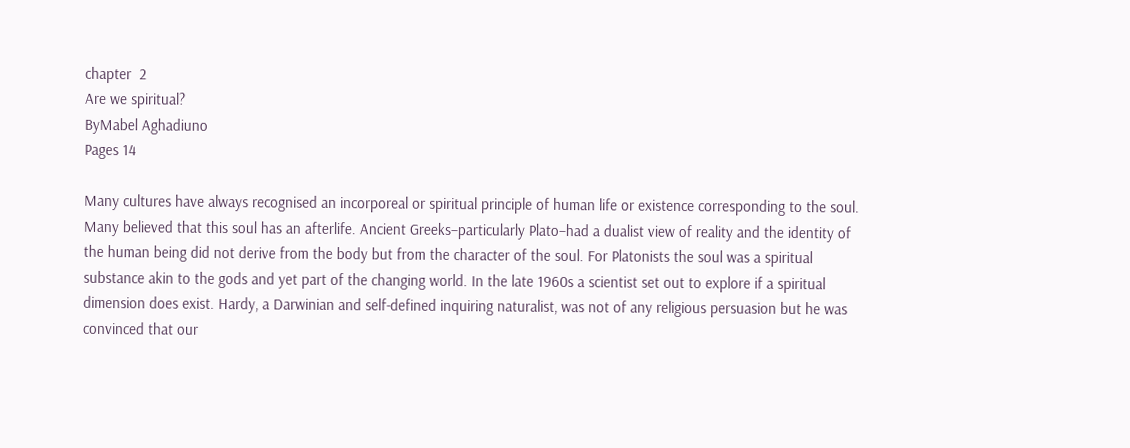chapter  2
Are we spiritual?
ByMabel Aghadiuno
Pages 14

Many cultures have always recognised an incorporeal or spiritual principle of human life or existence corresponding to the soul. Many believed that this soul has an afterlife. Ancient Greeks–particularly Plato–had a dualist view of reality and the identity of the human being did not derive from the body but from the character of the soul. For Platonists the soul was a spiritual substance akin to the gods and yet part of the changing world. In the late 1960s a scientist set out to explore if a spiritual dimension does exist. Hardy, a Darwinian and self-defined inquiring naturalist, was not of any religious persuasion but he was convinced that our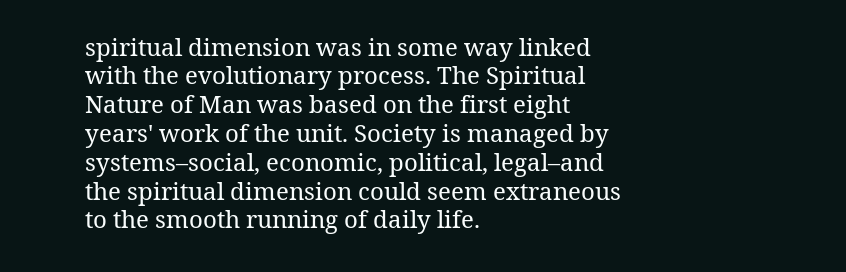spiritual dimension was in some way linked with the evolutionary process. The Spiritual Nature of Man was based on the first eight years' work of the unit. Society is managed by systems–social, economic, political, legal–and the spiritual dimension could seem extraneous to the smooth running of daily life.